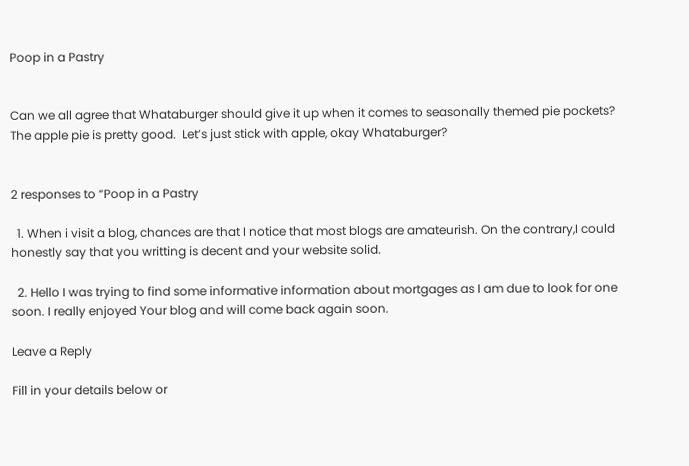Poop in a Pastry


Can we all agree that Whataburger should give it up when it comes to seasonally themed pie pockets?
The apple pie is pretty good.  Let’s just stick with apple, okay Whataburger?


2 responses to “Poop in a Pastry

  1. When i visit a blog, chances are that I notice that most blogs are amateurish. On the contrary,I could honestly say that you writting is decent and your website solid.

  2. Hello I was trying to find some informative information about mortgages as I am due to look for one soon. I really enjoyed Your blog and will come back again soon.

Leave a Reply

Fill in your details below or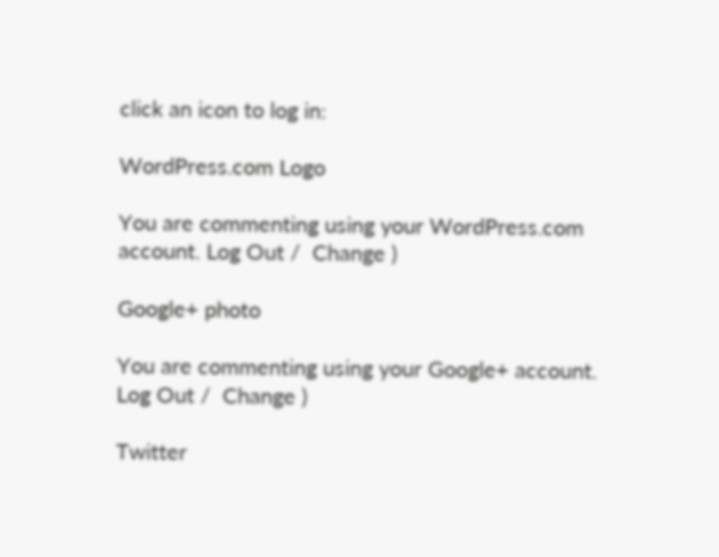click an icon to log in:

WordPress.com Logo

You are commenting using your WordPress.com account. Log Out /  Change )

Google+ photo

You are commenting using your Google+ account. Log Out /  Change )

Twitter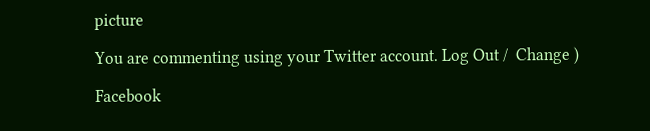picture

You are commenting using your Twitter account. Log Out /  Change )

Facebook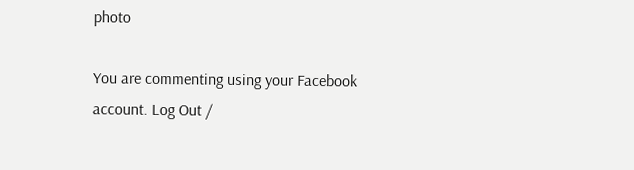photo

You are commenting using your Facebook account. Log Out /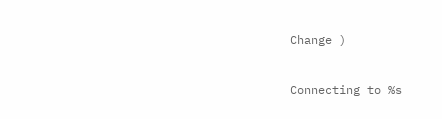Change )


Connecting to %s